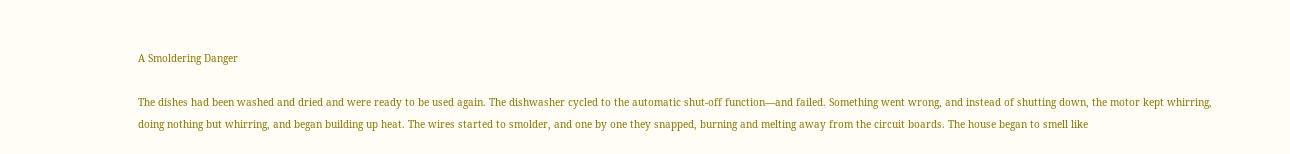A Smoldering Danger

The dishes had been washed and dried and were ready to be used again. The dishwasher cycled to the automatic shut-off function—and failed. Something went wrong, and instead of shutting down, the motor kept whirring, doing nothing but whirring, and began building up heat. The wires started to smolder, and one by one they snapped, burning and melting away from the circuit boards. The house began to smell like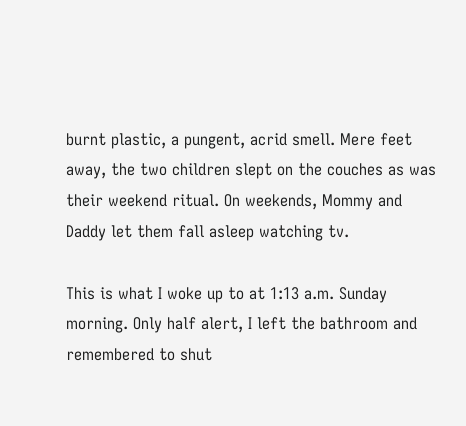burnt plastic, a pungent, acrid smell. Mere feet away, the two children slept on the couches as was their weekend ritual. On weekends, Mommy and Daddy let them fall asleep watching tv.

This is what I woke up to at 1:13 a.m. Sunday morning. Only half alert, I left the bathroom and remembered to shut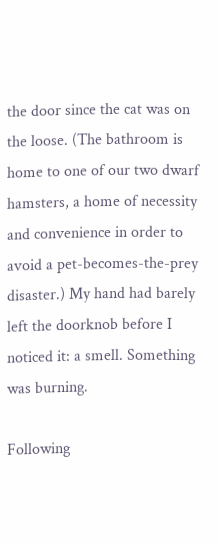the door since the cat was on the loose. (The bathroom is home to one of our two dwarf hamsters, a home of necessity and convenience in order to avoid a pet-becomes-the-prey disaster.) My hand had barely left the doorknob before I noticed it: a smell. Something was burning.

Following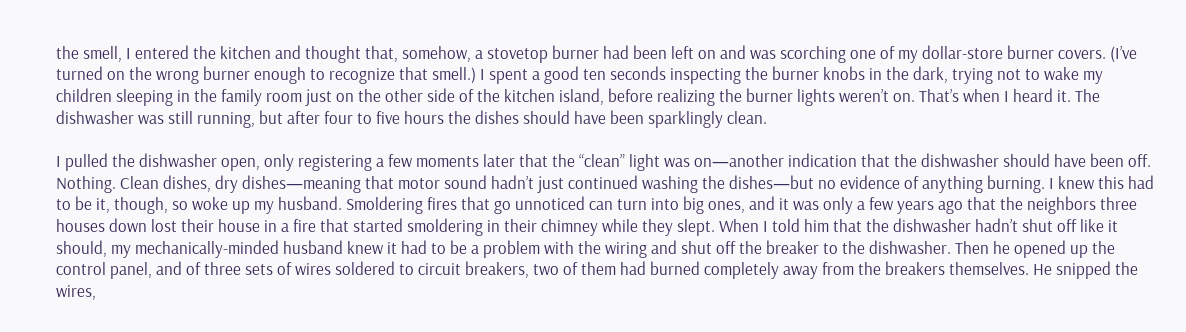the smell, I entered the kitchen and thought that, somehow, a stovetop burner had been left on and was scorching one of my dollar-store burner covers. (I’ve turned on the wrong burner enough to recognize that smell.) I spent a good ten seconds inspecting the burner knobs in the dark, trying not to wake my children sleeping in the family room just on the other side of the kitchen island, before realizing the burner lights weren’t on. That’s when I heard it. The dishwasher was still running, but after four to five hours the dishes should have been sparklingly clean.

I pulled the dishwasher open, only registering a few moments later that the “clean” light was on—another indication that the dishwasher should have been off. Nothing. Clean dishes, dry dishes—meaning that motor sound hadn’t just continued washing the dishes—but no evidence of anything burning. I knew this had to be it, though, so woke up my husband. Smoldering fires that go unnoticed can turn into big ones, and it was only a few years ago that the neighbors three houses down lost their house in a fire that started smoldering in their chimney while they slept. When I told him that the dishwasher hadn’t shut off like it should, my mechanically-minded husband knew it had to be a problem with the wiring and shut off the breaker to the dishwasher. Then he opened up the control panel, and of three sets of wires soldered to circuit breakers, two of them had burned completely away from the breakers themselves. He snipped the wires,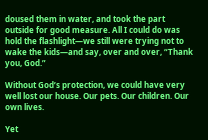doused them in water, and took the part outside for good measure. All I could do was hold the flashlight—we still were trying not to wake the kids—and say, over and over, “Thank you, God.”

Without God’s protection, we could have very well lost our house. Our pets. Our children. Our own lives.

Yet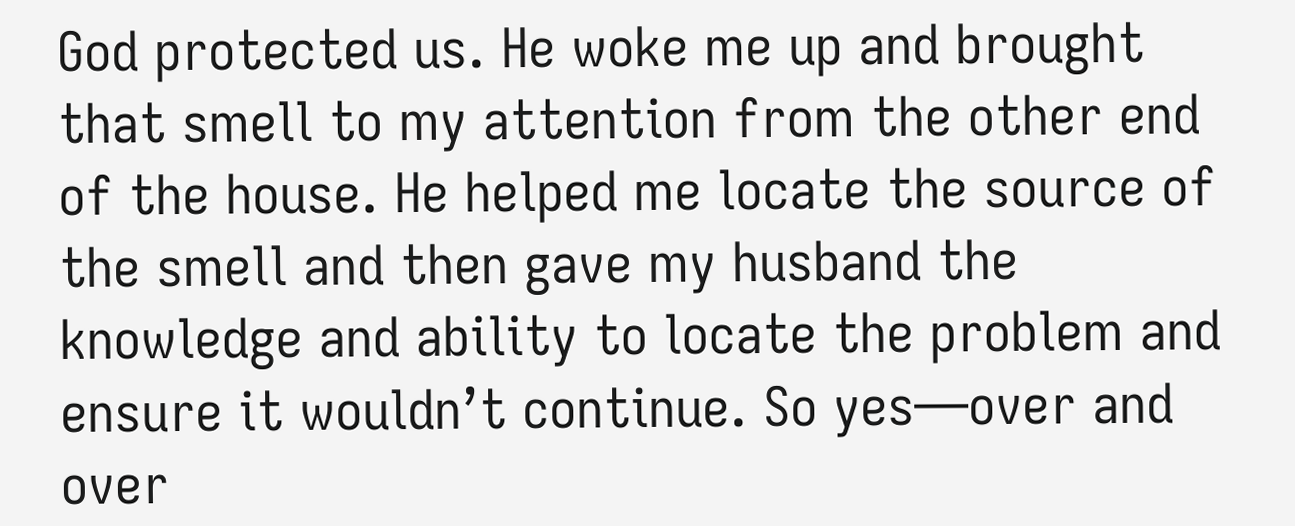God protected us. He woke me up and brought that smell to my attention from the other end of the house. He helped me locate the source of the smell and then gave my husband the knowledge and ability to locate the problem and ensure it wouldn’t continue. So yes—over and over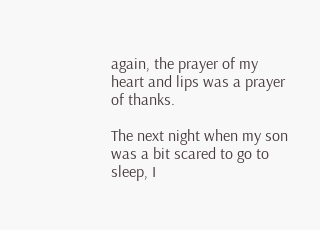again, the prayer of my heart and lips was a prayer of thanks.

The next night when my son was a bit scared to go to sleep, I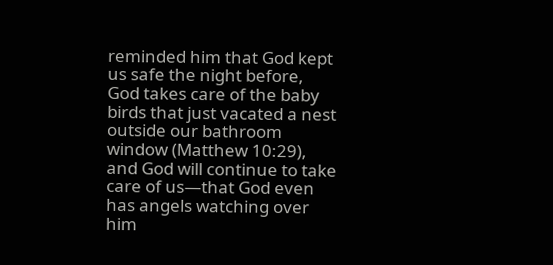reminded him that God kept us safe the night before, God takes care of the baby birds that just vacated a nest outside our bathroom window (Matthew 10:29), and God will continue to take care of us—that God even has angels watching over him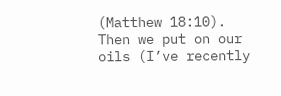(Matthew 18:10). Then we put on our oils (I’ve recently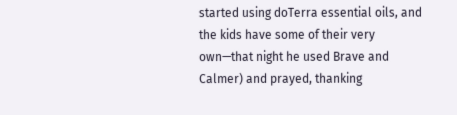started using doTerra essential oils, and the kids have some of their very own—that night he used Brave and Calmer) and prayed, thanking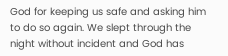God for keeping us safe and asking him to do so again. We slept through the night without incident and God has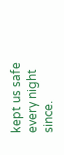kept us safe every night since.